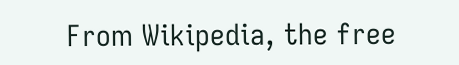From Wikipedia, the free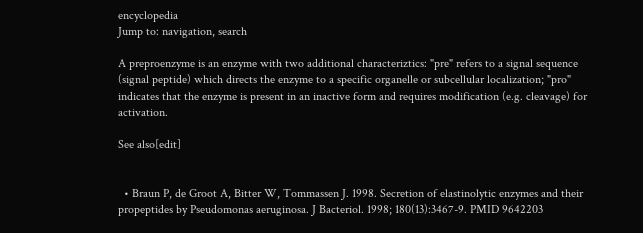encyclopedia
Jump to: navigation, search

A preproenzyme is an enzyme with two additional characteriztics: "pre" refers to a signal sequence (signal peptide) which directs the enzyme to a specific organelle or subcellular localization; "pro" indicates that the enzyme is present in an inactive form and requires modification (e.g. cleavage) for activation.

See also[edit]


  • Braun P, de Groot A, Bitter W, Tommassen J. 1998. Secretion of elastinolytic enzymes and their propeptides by Pseudomonas aeruginosa. J Bacteriol. 1998; 180(13):3467-9. PMID 9642203